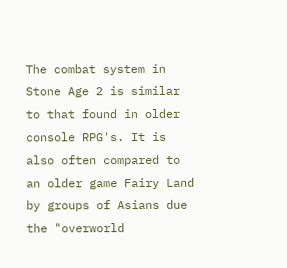The combat system in Stone Age 2 is similar to that found in older console RPG's. It is also often compared to an older game Fairy Land by groups of Asians due the "overworld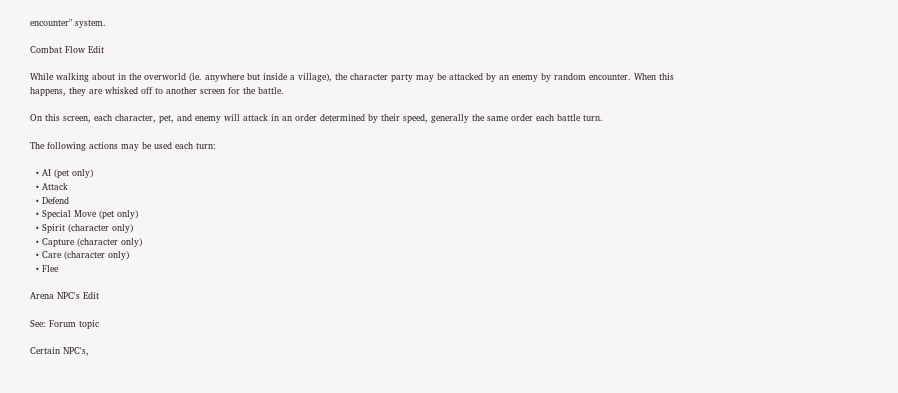encounter" system.

Combat Flow Edit

While walking about in the overworld (ie. anywhere but inside a village), the character party may be attacked by an enemy by random encounter. When this happens, they are whisked off to another screen for the battle.

On this screen, each character, pet, and enemy will attack in an order determined by their speed, generally the same order each battle turn.

The following actions may be used each turn:

  • AI (pet only)
  • Attack
  • Defend
  • Special Move (pet only)
  • Spirit (character only)
  • Capture (character only)
  • Care (character only)
  • Flee

Arena NPC's Edit

See: Forum topic

Certain NPC's,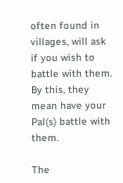often found in villages, will ask if you wish to battle with them. By this, they mean have your Pal(s) battle with them.

The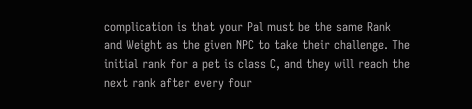complication is that your Pal must be the same Rank and Weight as the given NPC to take their challenge. The initial rank for a pet is class C, and they will reach the next rank after every four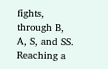fights, through B, A, S, and SS. Reaching a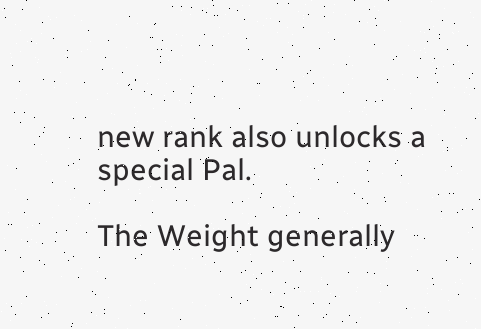new rank also unlocks a special Pal.

The Weight generally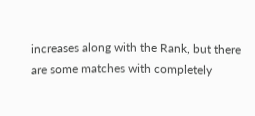increases along with the Rank, but there are some matches with completely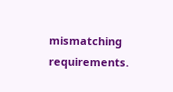mismatching requirements.